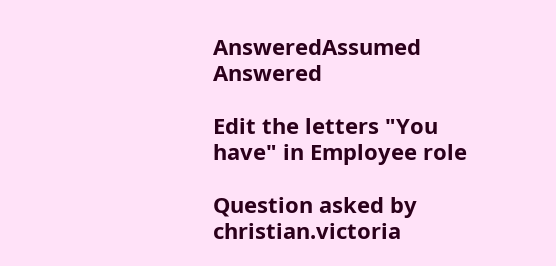AnsweredAssumed Answered

Edit the letters "You have" in Employee role

Question asked by christian.victoria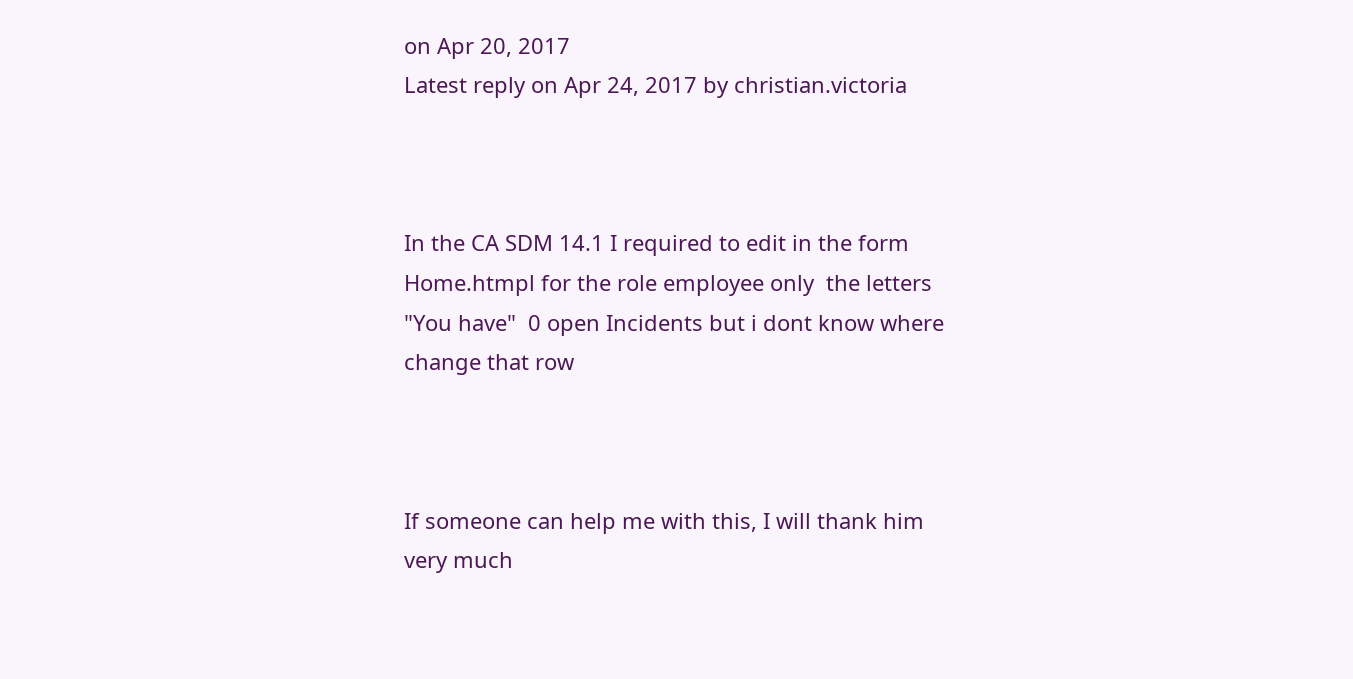on Apr 20, 2017
Latest reply on Apr 24, 2017 by christian.victoria



In the CA SDM 14.1 I required to edit in the form Home.htmpl for the role employee only  the letters "You have"  0 open Incidents but i dont know where change that row



If someone can help me with this, I will thank him very much